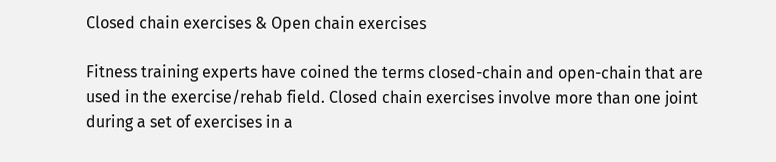Closed chain exercises & Open chain exercises

Fitness training experts have coined the terms closed-chain and open-chain that are used in the exercise/rehab field. Closed chain exercises involve more than one joint during a set of exercises in a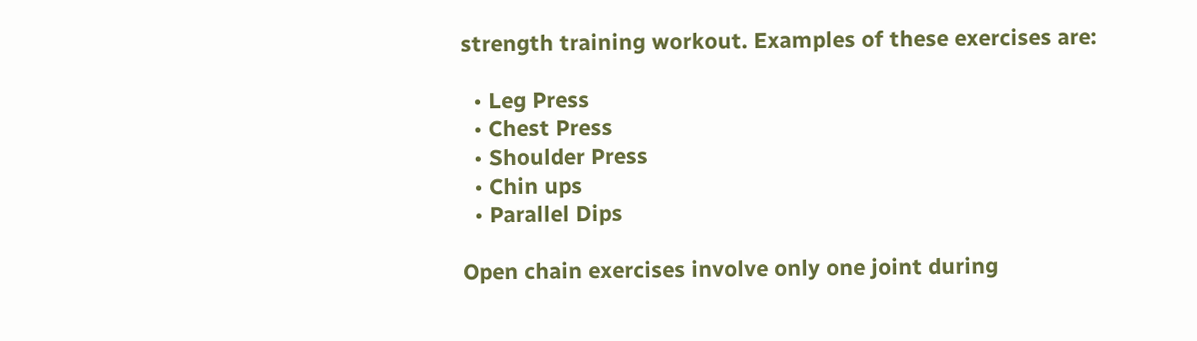strength training workout. Examples of these exercises are:

  • Leg Press
  • Chest Press
  • Shoulder Press
  • Chin ups
  • Parallel Dips

Open chain exercises involve only one joint during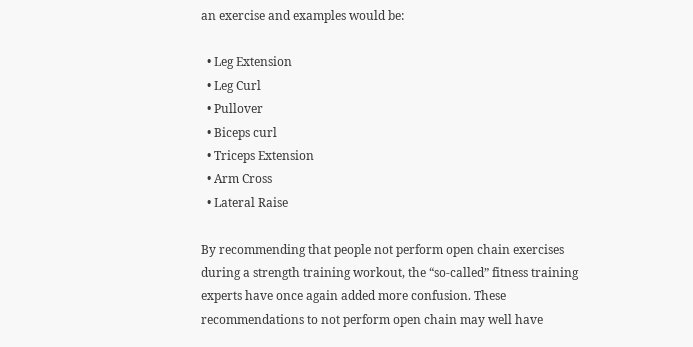an exercise and examples would be:

  • Leg Extension
  • Leg Curl
  • Pullover
  • Biceps curl
  • Triceps Extension
  • Arm Cross
  • Lateral Raise

By recommending that people not perform open chain exercises during a strength training workout, the “so-called” fitness training experts have once again added more confusion. These recommendations to not perform open chain may well have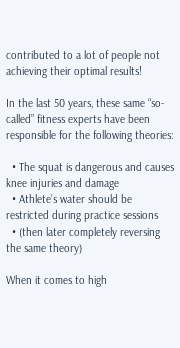contributed to a lot of people not achieving their optimal results!

In the last 50 years, these same “so-called” fitness experts have been responsible for the following theories:

  • The squat is dangerous and causes knee injuries and damage
  • Athlete’s water should be restricted during practice sessions
  • (then later completely reversing the same theory)

When it comes to high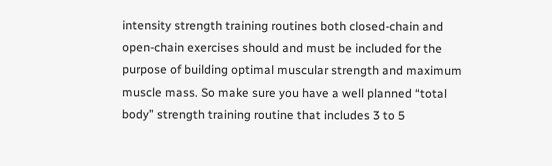intensity strength training routines both closed-chain and open-chain exercises should and must be included for the purpose of building optimal muscular strength and maximum muscle mass. So make sure you have a well planned “total body” strength training routine that includes 3 to 5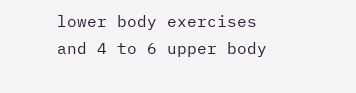lower body exercises and 4 to 6 upper body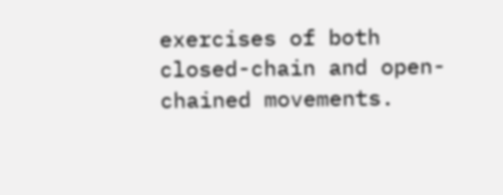exercises of both closed-chain and open-chained movements.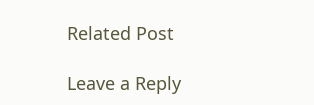Related Post

Leave a Reply